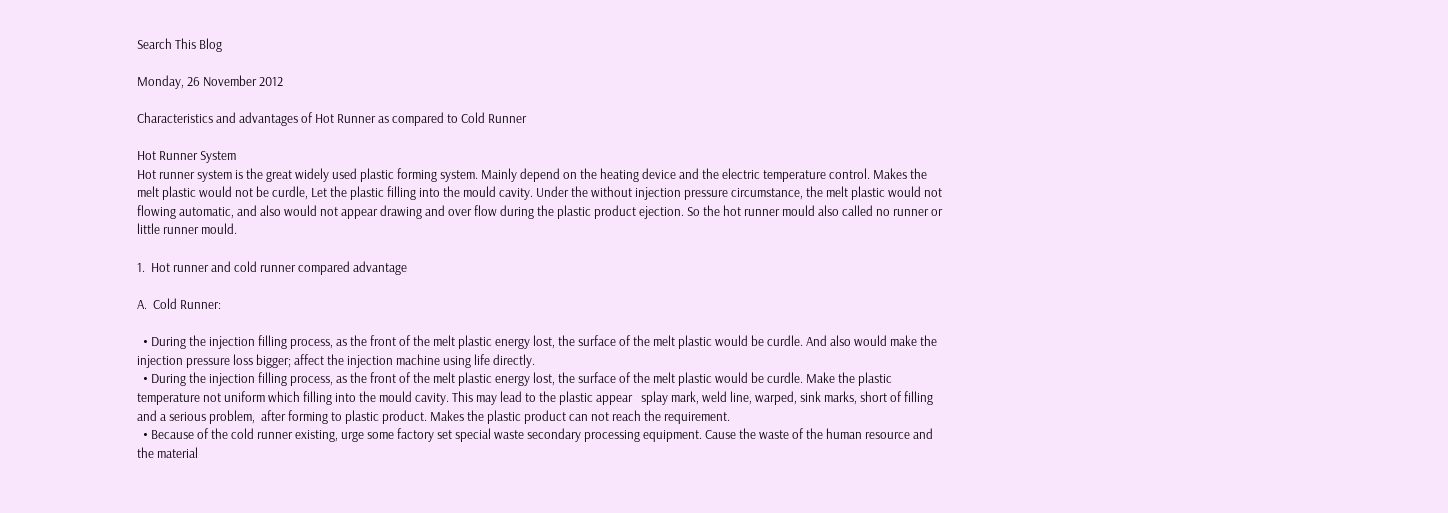Search This Blog

Monday, 26 November 2012

Characteristics and advantages of Hot Runner as compared to Cold Runner

Hot Runner System
Hot runner system is the great widely used plastic forming system. Mainly depend on the heating device and the electric temperature control. Makes the melt plastic would not be curdle, Let the plastic filling into the mould cavity. Under the without injection pressure circumstance, the melt plastic would not flowing automatic, and also would not appear drawing and over flow during the plastic product ejection. So the hot runner mould also called no runner or little runner mould.

1.  Hot runner and cold runner compared advantage

A.  Cold Runner:

  • During the injection filling process, as the front of the melt plastic energy lost, the surface of the melt plastic would be curdle. And also would make the injection pressure loss bigger; affect the injection machine using life directly.
  • During the injection filling process, as the front of the melt plastic energy lost, the surface of the melt plastic would be curdle. Make the plastic temperature not uniform which filling into the mould cavity. This may lead to the plastic appear   splay mark, weld line, warped, sink marks, short of filling and a serious problem,  after forming to plastic product. Makes the plastic product can not reach the requirement.
  • Because of the cold runner existing, urge some factory set special waste secondary processing equipment. Cause the waste of the human resource and the material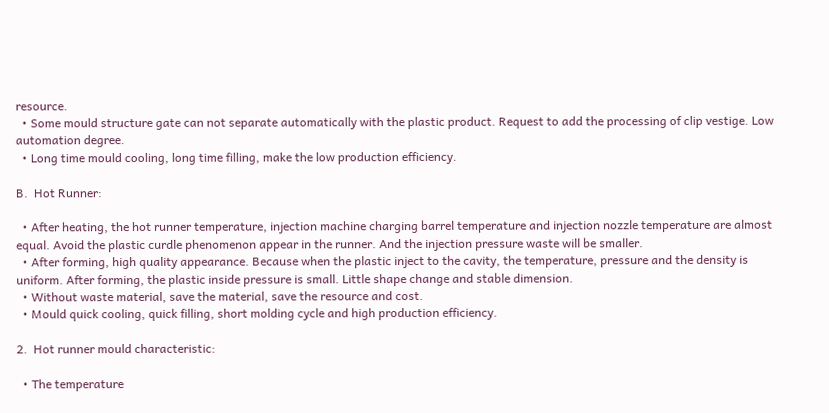resource.
  • Some mould structure gate can not separate automatically with the plastic product. Request to add the processing of clip vestige. Low automation degree.
  • Long time mould cooling, long time filling, make the low production efficiency.

B.  Hot Runner:

  • After heating, the hot runner temperature, injection machine charging barrel temperature and injection nozzle temperature are almost equal. Avoid the plastic curdle phenomenon appear in the runner. And the injection pressure waste will be smaller.
  • After forming, high quality appearance. Because when the plastic inject to the cavity, the temperature, pressure and the density is uniform. After forming, the plastic inside pressure is small. Little shape change and stable dimension.
  • Without waste material, save the material, save the resource and cost.
  • Mould quick cooling, quick filling, short molding cycle and high production efficiency.

2.  Hot runner mould characteristic:

  • The temperature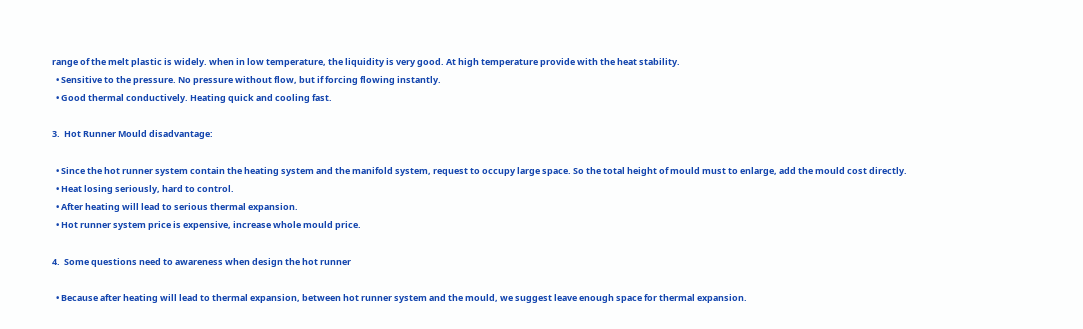range of the melt plastic is widely. when in low temperature, the liquidity is very good. At high temperature provide with the heat stability.
  • Sensitive to the pressure. No pressure without flow, but if forcing flowing instantly.
  • Good thermal conductively. Heating quick and cooling fast.

3.  Hot Runner Mould disadvantage:

  • Since the hot runner system contain the heating system and the manifold system, request to occupy large space. So the total height of mould must to enlarge, add the mould cost directly.
  • Heat losing seriously, hard to control.
  • After heating will lead to serious thermal expansion.
  • Hot runner system price is expensive, increase whole mould price.

4.  Some questions need to awareness when design the hot runner

  • Because after heating will lead to thermal expansion, between hot runner system and the mould, we suggest leave enough space for thermal expansion.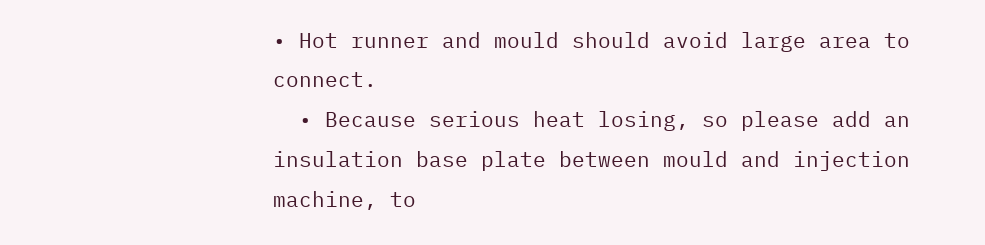• Hot runner and mould should avoid large area to connect.
  • Because serious heat losing, so please add an insulation base plate between mould and injection machine, to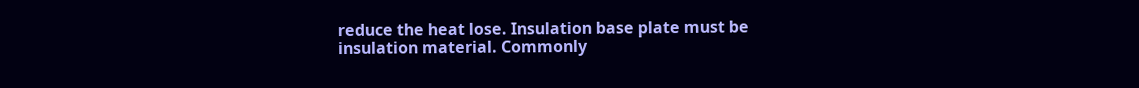reduce the heat lose. Insulation base plate must be insulation material. Commonly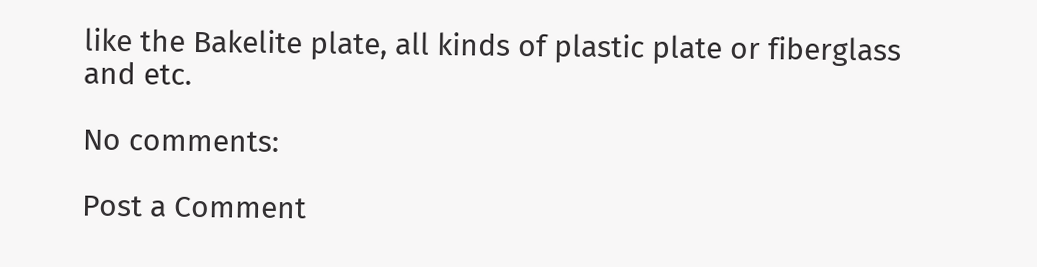like the Bakelite plate, all kinds of plastic plate or fiberglass and etc.

No comments:

Post a Comment